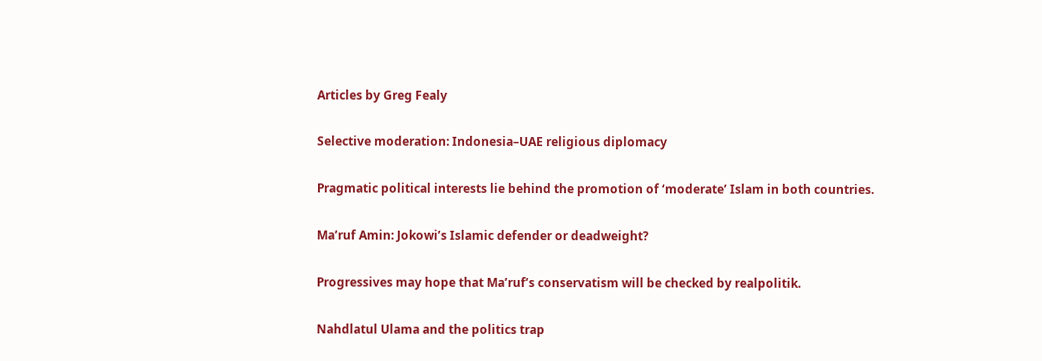Articles by Greg Fealy

Selective moderation: Indonesia–UAE religious diplomacy

Pragmatic political interests lie behind the promotion of ‘moderate’ Islam in both countries.

Ma’ruf Amin: Jokowi’s Islamic defender or deadweight?

Progressives may hope that Ma’ruf’s conservatism will be checked by realpolitik.

Nahdlatul Ulama and the politics trap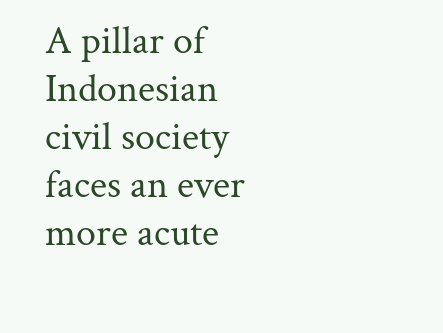A pillar of Indonesian civil society faces an ever more acute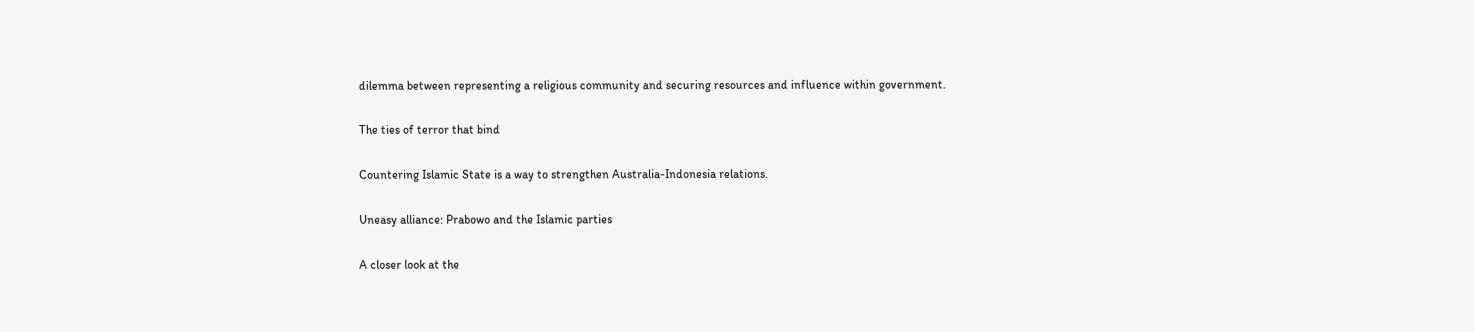dilemma between representing a religious community and securing resources and influence within government.

The ties of terror that bind

Countering Islamic State is a way to strengthen Australia-Indonesia relations.

Uneasy alliance: Prabowo and the Islamic parties

A closer look at the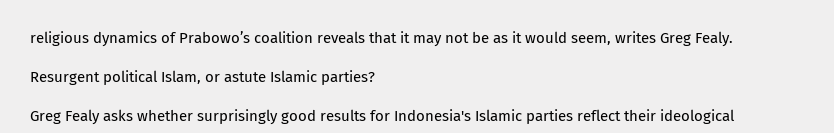religious dynamics of Prabowo’s coalition reveals that it may not be as it would seem, writes Greg Fealy.

Resurgent political Islam, or astute Islamic parties?

Greg Fealy asks whether surprisingly good results for Indonesia's Islamic parties reflect their ideological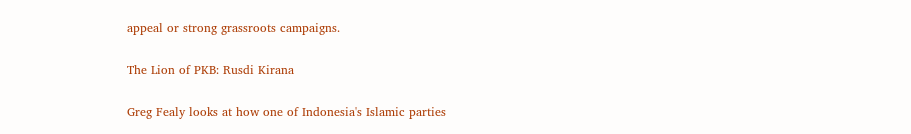appeal or strong grassroots campaigns.

The Lion of PKB: Rusdi Kirana

Greg Fealy looks at how one of Indonesia's Islamic parties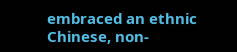embraced an ethnic Chinese, non-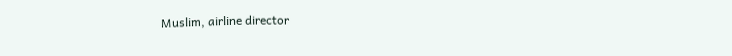Muslim, airline director